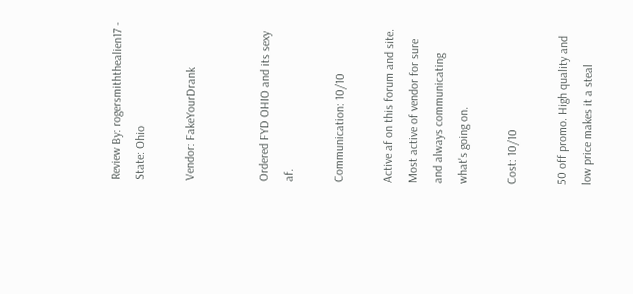Review By: rogersmiththealien17 - State: Ohio

Vendor: FakeYourDrank


Ordered FYD OHIO and its sexy af.

Communication: 10/10

Active af on this forum and site. Most active of vendor for sure and always communicating what's going on.

Cost: 10/10

50 off promo. High quality and low price makes it a steal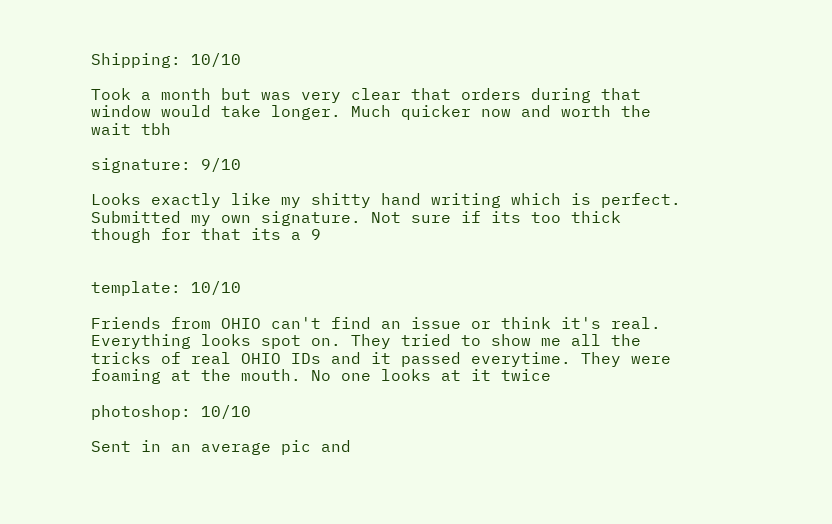Shipping: 10/10

Took a month but was very clear that orders during that window would take longer. Much quicker now and worth the wait tbh

signature: 9/10

Looks exactly like my shitty hand writing which is perfect. Submitted my own signature. Not sure if its too thick though for that its a 9


template: 10/10

Friends from OHIO can't find an issue or think it's real. Everything looks spot on. They tried to show me all the tricks of real OHIO IDs and it passed everytime. They were foaming at the mouth. No one looks at it twice

photoshop: 10/10

Sent in an average pic and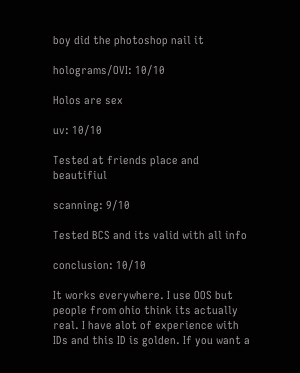boy did the photoshop nail it

holograms/OVI: 10/10

Holos are sex

uv: 10/10

Tested at friends place and beautifiul

scanning: 9/10

Tested BCS and its valid with all info

conclusion: 10/10

It works everywhere. I use OOS but people from ohio think its actually real. I have alot of experience with IDs and this ID is golden. If you want a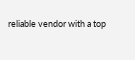reliable vendor with a top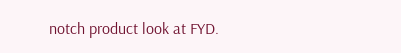notch product look at FYD.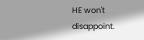HE won't disappoint.